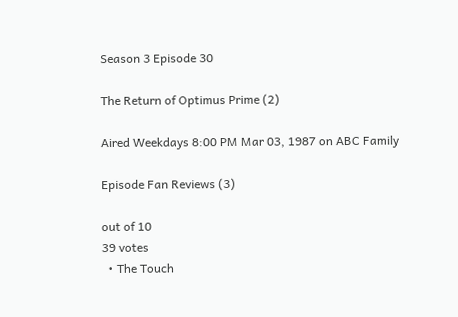Season 3 Episode 30

The Return of Optimus Prime (2)

Aired Weekdays 8:00 PM Mar 03, 1987 on ABC Family

Episode Fan Reviews (3)

out of 10
39 votes
  • The Touch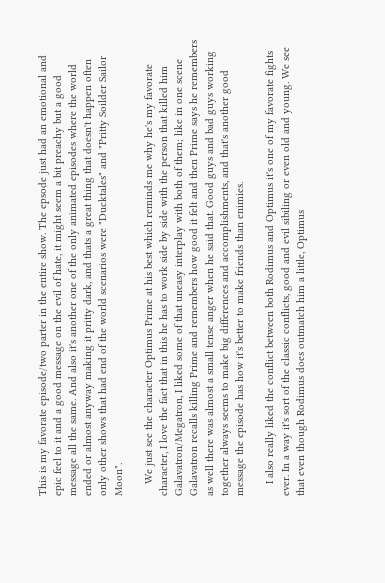This is my favorate episode/two parter in the entire show. The epsode just had an emotional and epic feel to it and a good message on the evil of hate, it might seem a bit preachy but a good message all the same. And also it's another one of the only animated episodes where the world ended or almost anyway making it pritty dark, and thats a great thing that doesn't happen often only other shows that had end of the world scenarios were "Ducktales" and "Pritty Soilder Sailor Moon".

    We just see the character Optimus Prime at his best which reminds me why he's my favorate character, I love the fact that in this he has to work side by side with the person that killed him Galavatron/Megatron, I liked some of that uneasy interplay with both of them; like in one scene Galavatron recalls killing Prime and remembers how good it felt and then Prime says he remembers as well there was almost a small tense anger when he said that. Good guys and bad guys working together always seems to make big differences and accomplishments, and that's another good message the episode has how it's better to make friends than enimies.

    I also really liked the conflict between both Rodimus and Optimus it's one of my favorate fights ever. In a way it's sort of the classic conflicts, good and evil sibiling or even old and young. We see that even though Rodimus does outmatch him a little, Optimus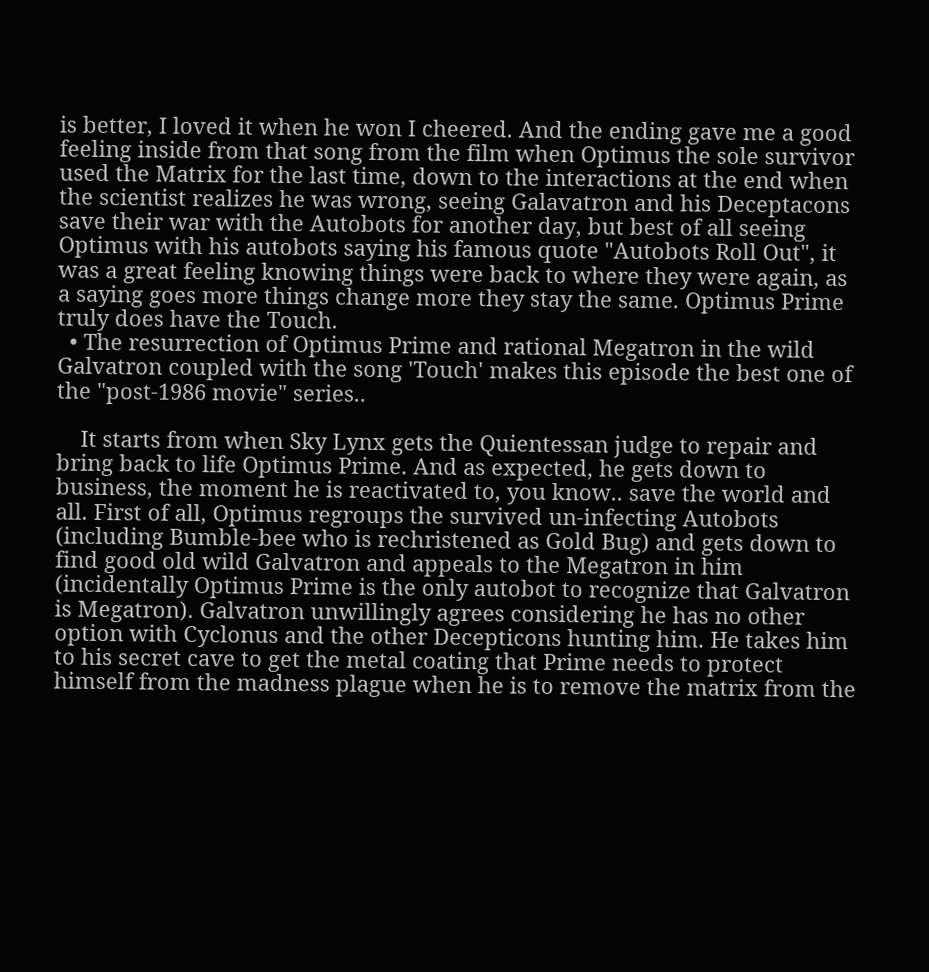is better, I loved it when he won I cheered. And the ending gave me a good feeling inside from that song from the film when Optimus the sole survivor used the Matrix for the last time, down to the interactions at the end when the scientist realizes he was wrong, seeing Galavatron and his Deceptacons save their war with the Autobots for another day, but best of all seeing Optimus with his autobots saying his famous quote "Autobots Roll Out", it was a great feeling knowing things were back to where they were again, as a saying goes more things change more they stay the same. Optimus Prime truly does have the Touch.
  • The resurrection of Optimus Prime and rational Megatron in the wild Galvatron coupled with the song 'Touch' makes this episode the best one of the "post-1986 movie" series..

    It starts from when Sky Lynx gets the Quientessan judge to repair and bring back to life Optimus Prime. And as expected, he gets down to business, the moment he is reactivated to, you know.. save the world and all. First of all, Optimus regroups the survived un-infecting Autobots (including Bumble-bee who is rechristened as Gold Bug) and gets down to find good old wild Galvatron and appeals to the Megatron in him (incidentally Optimus Prime is the only autobot to recognize that Galvatron is Megatron). Galvatron unwillingly agrees considering he has no other option with Cyclonus and the other Decepticons hunting him. He takes him to his secret cave to get the metal coating that Prime needs to protect himself from the madness plague when he is to remove the matrix from the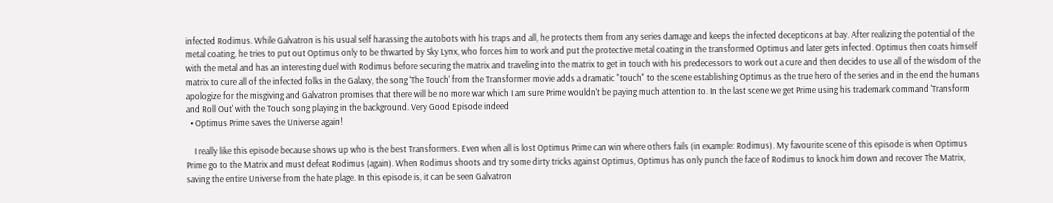infected Rodimus. While Galvatron is his usual self harassing the autobots with his traps and all, he protects them from any series damage and keeps the infected decepticons at bay. After realizing the potential of the metal coating, he tries to put out Optimus only to be thwarted by Sky Lynx, who forces him to work and put the protective metal coating in the transformed Optimus and later gets infected. Optimus then coats himself with the metal and has an interesting duel with Rodimus before securing the matrix and traveling into the matrix to get in touch with his predecessors to work out a cure and then decides to use all of the wisdom of the matrix to cure all of the infected folks in the Galaxy, the song 'The Touch' from the Transformer movie adds a dramatic "touch" to the scene establishing Optimus as the true hero of the series and in the end the humans apologize for the misgiving and Galvatron promises that there will be no more war which I am sure Prime wouldn't be paying much attention to. In the last scene we get Prime using his trademark command 'Transform and Roll Out' with the Touch song playing in the background. Very Good Episode indeed
  • Optimus Prime saves the Universe again!

    I really like this episode because shows up who is the best Transformers. Even when all is lost Optimus Prime can win where others fails (in example: Rodimus). My favourite scene of this episode is when Optimus Prime go to the Matrix and must defeat Rodimus (again). When Rodimus shoots and try some dirty tricks against Optimus, Optimus has only punch the face of Rodimus to knock him down and recover The Matrix, saving the entire Universe from the hate plage. In this episode is, it can be seen Galvatron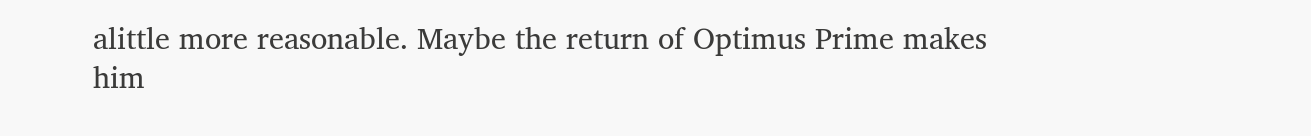alittle more reasonable. Maybe the return of Optimus Prime makes him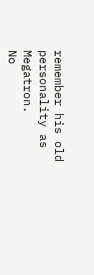remember his old personality as Megatron.
No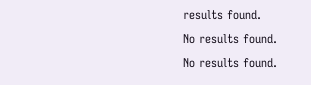results found.
No results found.
No results found.